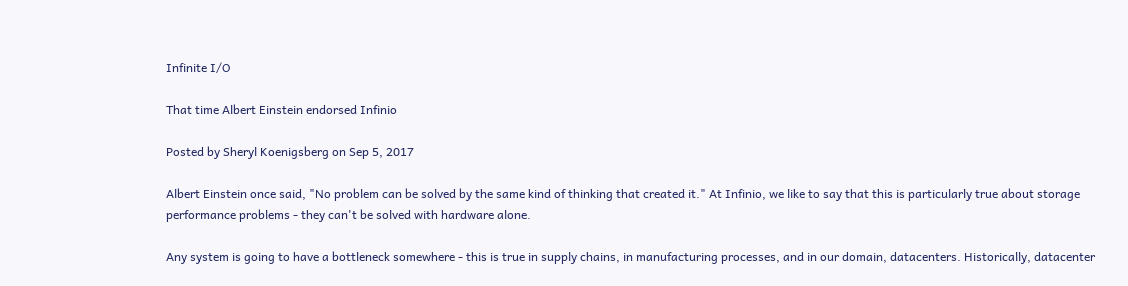Infinite I/O

That time Albert Einstein endorsed Infinio

Posted by Sheryl Koenigsberg on Sep 5, 2017

Albert Einstein once said, "No problem can be solved by the same kind of thinking that created it." At Infinio, we like to say that this is particularly true about storage performance problems - they can't be solved with hardware alone.

Any system is going to have a bottleneck somewhere - this is true in supply chains, in manufacturing processes, and in our domain, datacenters. Historically, datacenter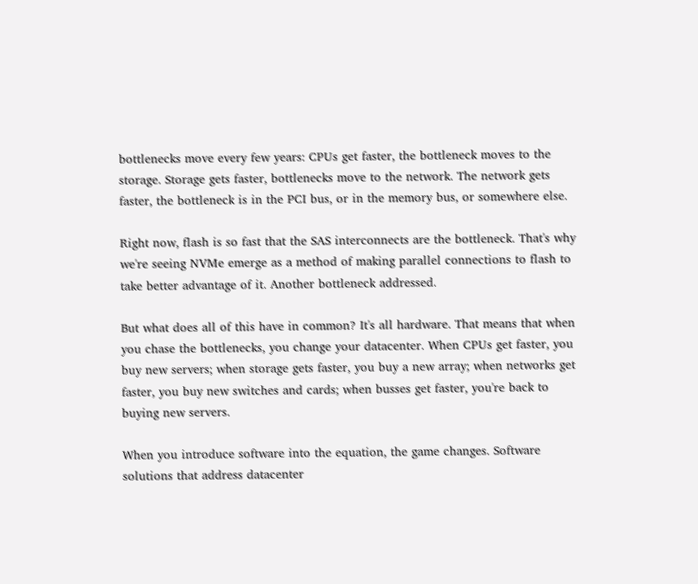bottlenecks move every few years: CPUs get faster, the bottleneck moves to the storage. Storage gets faster, bottlenecks move to the network. The network gets faster, the bottleneck is in the PCI bus, or in the memory bus, or somewhere else.

Right now, flash is so fast that the SAS interconnects are the bottleneck. That's why we're seeing NVMe emerge as a method of making parallel connections to flash to take better advantage of it. Another bottleneck addressed.

But what does all of this have in common? It's all hardware. That means that when you chase the bottlenecks, you change your datacenter. When CPUs get faster, you buy new servers; when storage gets faster, you buy a new array; when networks get faster, you buy new switches and cards; when busses get faster, you're back to buying new servers.

When you introduce software into the equation, the game changes. Software solutions that address datacenter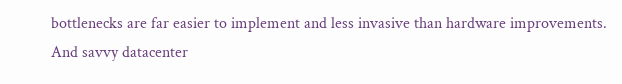bottlenecks are far easier to implement and less invasive than hardware improvements. And savvy datacenter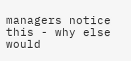managers notice this - why else would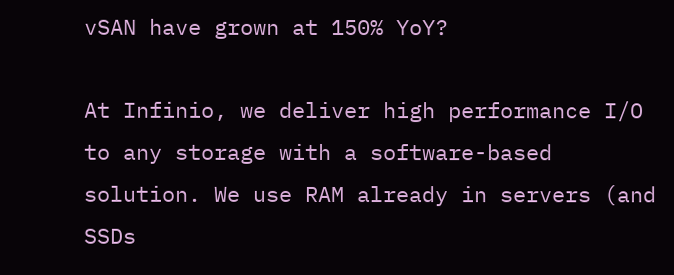vSAN have grown at 150% YoY?

At Infinio, we deliver high performance I/O to any storage with a software-based solution. We use RAM already in servers (and SSDs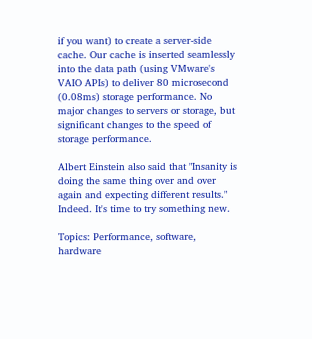if you want) to create a server-side cache. Our cache is inserted seamlessly into the data path (using VMware's VAIO APIs) to deliver 80 microsecond (0.08ms) storage performance. No major changes to servers or storage, but significant changes to the speed of storage performance.

Albert Einstein also said that "Insanity is doing the same thing over and over again and expecting different results." Indeed. It's time to try something new.

Topics: Performance, software, hardware